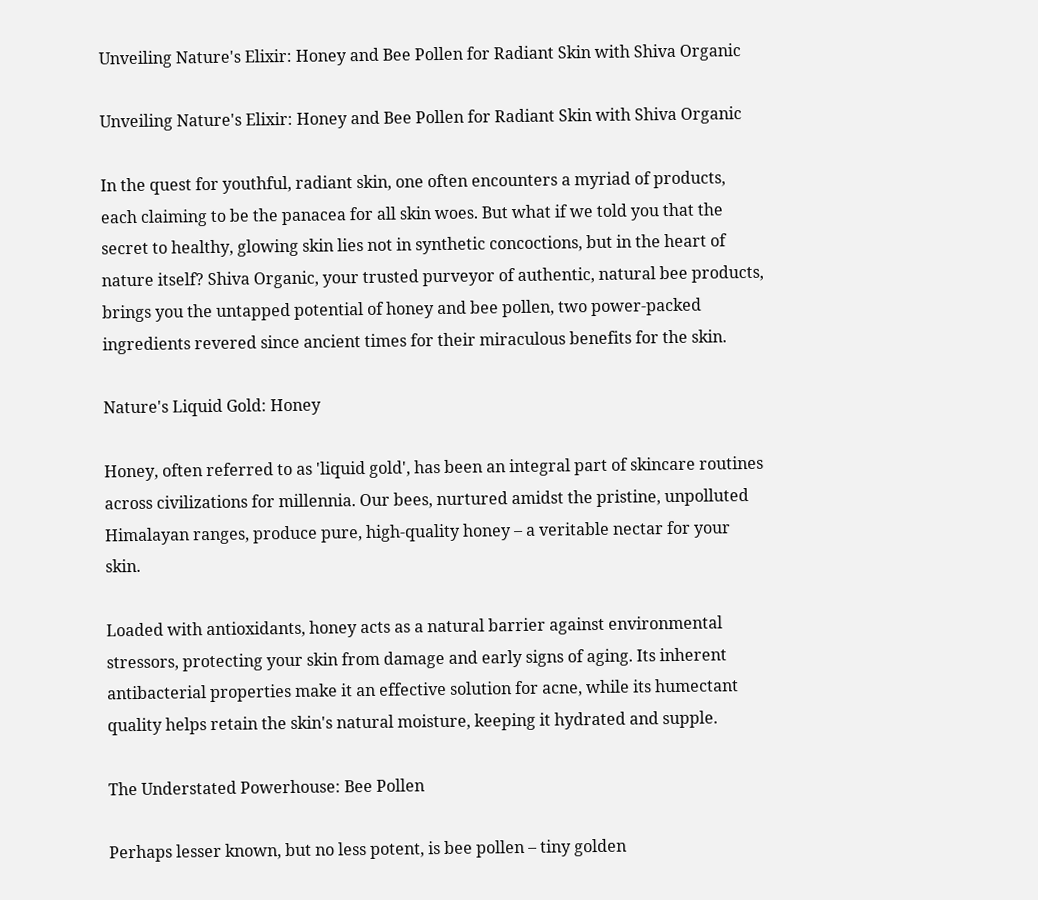Unveiling Nature's Elixir: Honey and Bee Pollen for Radiant Skin with Shiva Organic

Unveiling Nature's Elixir: Honey and Bee Pollen for Radiant Skin with Shiva Organic

In the quest for youthful, radiant skin, one often encounters a myriad of products, each claiming to be the panacea for all skin woes. But what if we told you that the secret to healthy, glowing skin lies not in synthetic concoctions, but in the heart of nature itself? Shiva Organic, your trusted purveyor of authentic, natural bee products, brings you the untapped potential of honey and bee pollen, two power-packed ingredients revered since ancient times for their miraculous benefits for the skin.

Nature's Liquid Gold: Honey

Honey, often referred to as 'liquid gold', has been an integral part of skincare routines across civilizations for millennia. Our bees, nurtured amidst the pristine, unpolluted Himalayan ranges, produce pure, high-quality honey – a veritable nectar for your skin.

Loaded with antioxidants, honey acts as a natural barrier against environmental stressors, protecting your skin from damage and early signs of aging. Its inherent antibacterial properties make it an effective solution for acne, while its humectant quality helps retain the skin's natural moisture, keeping it hydrated and supple.

The Understated Powerhouse: Bee Pollen

Perhaps lesser known, but no less potent, is bee pollen – tiny golden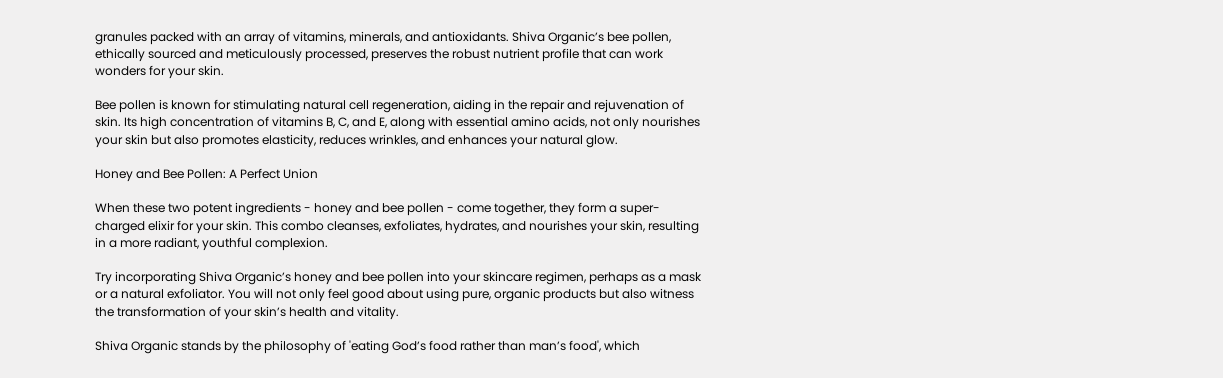granules packed with an array of vitamins, minerals, and antioxidants. Shiva Organic’s bee pollen, ethically sourced and meticulously processed, preserves the robust nutrient profile that can work wonders for your skin.

Bee pollen is known for stimulating natural cell regeneration, aiding in the repair and rejuvenation of skin. Its high concentration of vitamins B, C, and E, along with essential amino acids, not only nourishes your skin but also promotes elasticity, reduces wrinkles, and enhances your natural glow.

Honey and Bee Pollen: A Perfect Union

When these two potent ingredients - honey and bee pollen - come together, they form a super-charged elixir for your skin. This combo cleanses, exfoliates, hydrates, and nourishes your skin, resulting in a more radiant, youthful complexion.

Try incorporating Shiva Organic’s honey and bee pollen into your skincare regimen, perhaps as a mask or a natural exfoliator. You will not only feel good about using pure, organic products but also witness the transformation of your skin’s health and vitality.

Shiva Organic stands by the philosophy of 'eating God’s food rather than man’s food', which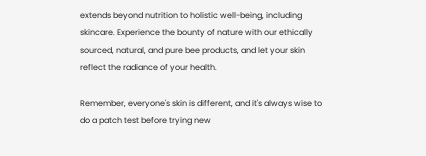extends beyond nutrition to holistic well-being, including skincare. Experience the bounty of nature with our ethically sourced, natural, and pure bee products, and let your skin reflect the radiance of your health.

Remember, everyone's skin is different, and it's always wise to do a patch test before trying new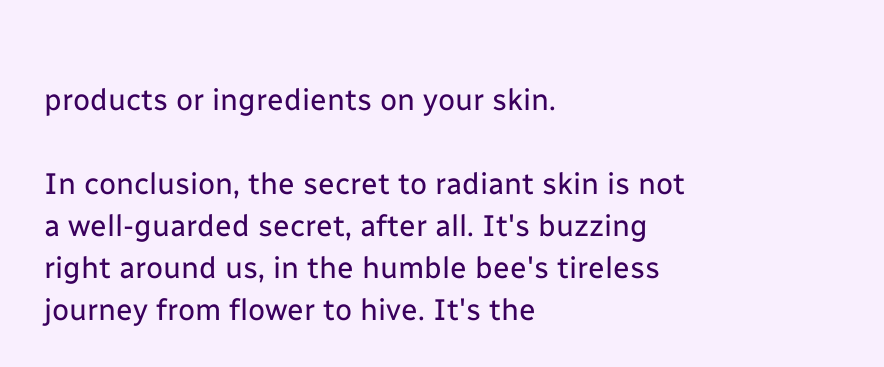products or ingredients on your skin.

In conclusion, the secret to radiant skin is not a well-guarded secret, after all. It's buzzing right around us, in the humble bee's tireless journey from flower to hive. It's the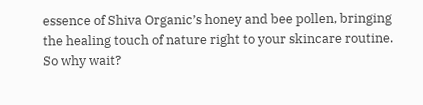essence of Shiva Organic’s honey and bee pollen, bringing the healing touch of nature right to your skincare routine. So why wait?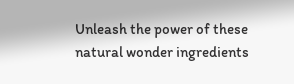Unleash the power of these natural wonder ingredients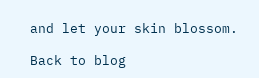and let your skin blossom.

Back to blog